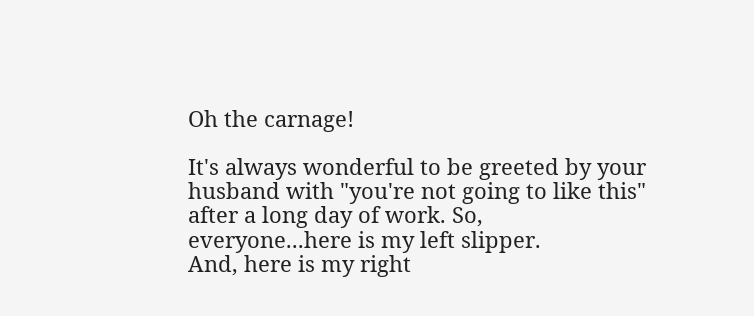Oh the carnage!

It's always wonderful to be greeted by your husband with "you're not going to like this" after a long day of work. So, everyone...here is my left slipper.
And, here is my right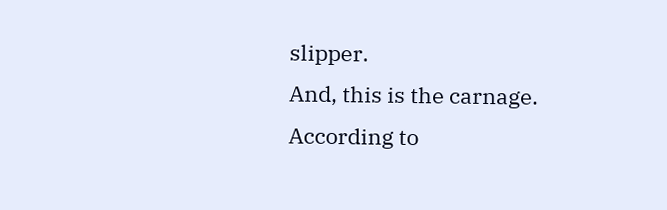slipper.
And, this is the carnage.
According to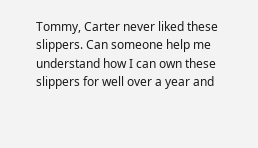Tommy, Carter never liked these slippers. Can someone help me understand how I can own these slippers for well over a year and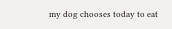my dog chooses today to eat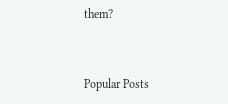them?


Popular Posts